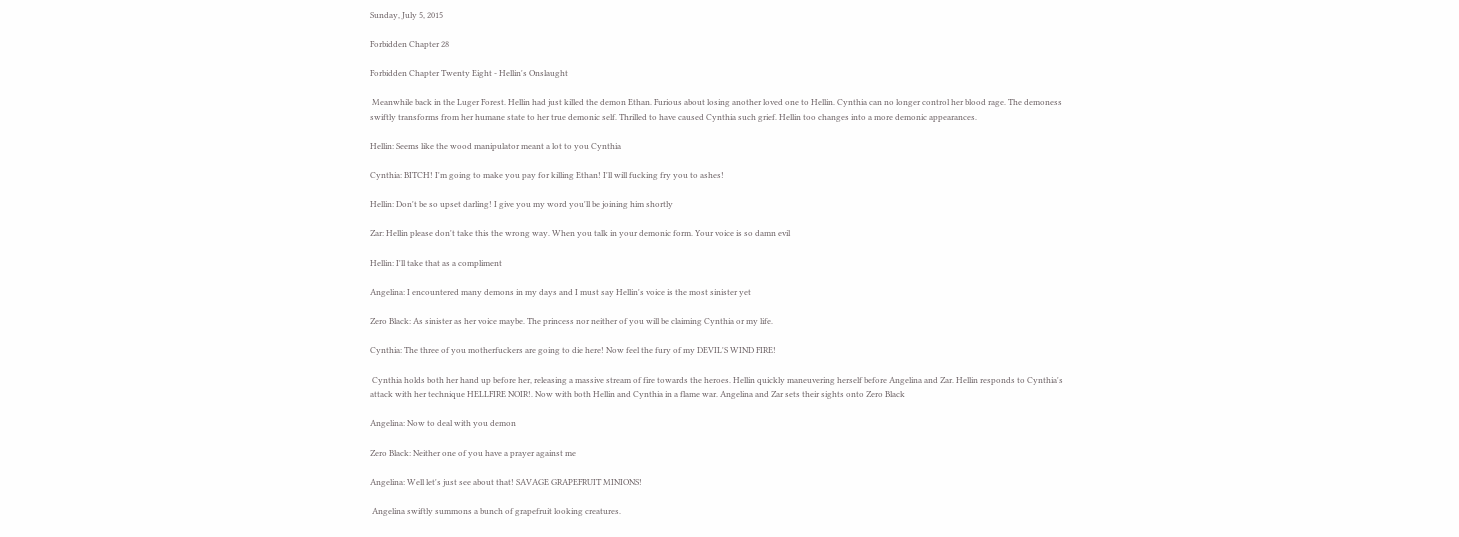Sunday, July 5, 2015

Forbidden Chapter 28

Forbidden Chapter Twenty Eight - Hellin's Onslaught

 Meanwhile back in the Luger Forest. Hellin had just killed the demon Ethan. Furious about losing another loved one to Hellin. Cynthia can no longer control her blood rage. The demoness swiftly transforms from her humane state to her true demonic self. Thrilled to have caused Cynthia such grief. Hellin too changes into a more demonic appearances.

Hellin: Seems like the wood manipulator meant a lot to you Cynthia

Cynthia: BITCH! I'm going to make you pay for killing Ethan! I'll will fucking fry you to ashes!

Hellin: Don't be so upset darling! I give you my word you'll be joining him shortly

Zar: Hellin please don't take this the wrong way. When you talk in your demonic form. Your voice is so damn evil

Hellin: I'll take that as a compliment

Angelina: I encountered many demons in my days and I must say Hellin's voice is the most sinister yet

Zero Black: As sinister as her voice maybe. The princess nor neither of you will be claiming Cynthia or my life.

Cynthia: The three of you motherfuckers are going to die here! Now feel the fury of my DEVIL'S WIND FIRE!

 Cynthia holds both her hand up before her, releasing a massive stream of fire towards the heroes. Hellin quickly maneuvering herself before Angelina and Zar. Hellin responds to Cynthia's attack with her technique HELLFIRE NOIR!. Now with both Hellin and Cynthia in a flame war. Angelina and Zar sets their sights onto Zero Black

Angelina: Now to deal with you demon

Zero Black: Neither one of you have a prayer against me

Angelina: Well let's just see about that! SAVAGE GRAPEFRUIT MINIONS!

 Angelina swiftly summons a bunch of grapefruit looking creatures.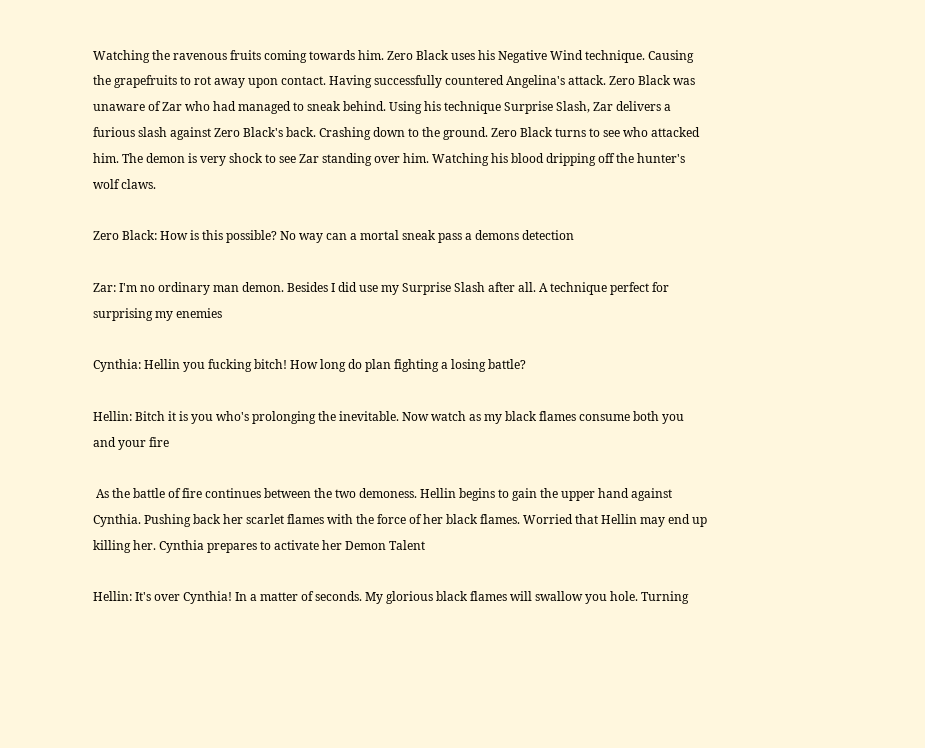Watching the ravenous fruits coming towards him. Zero Black uses his Negative Wind technique. Causing the grapefruits to rot away upon contact. Having successfully countered Angelina's attack. Zero Black was unaware of Zar who had managed to sneak behind. Using his technique Surprise Slash, Zar delivers a furious slash against Zero Black's back. Crashing down to the ground. Zero Black turns to see who attacked him. The demon is very shock to see Zar standing over him. Watching his blood dripping off the hunter's wolf claws.

Zero Black: How is this possible? No way can a mortal sneak pass a demons detection

Zar: I'm no ordinary man demon. Besides I did use my Surprise Slash after all. A technique perfect for surprising my enemies

Cynthia: Hellin you fucking bitch! How long do plan fighting a losing battle?

Hellin: Bitch it is you who's prolonging the inevitable. Now watch as my black flames consume both you and your fire

 As the battle of fire continues between the two demoness. Hellin begins to gain the upper hand against Cynthia. Pushing back her scarlet flames with the force of her black flames. Worried that Hellin may end up killing her. Cynthia prepares to activate her Demon Talent

Hellin: It's over Cynthia! In a matter of seconds. My glorious black flames will swallow you hole. Turning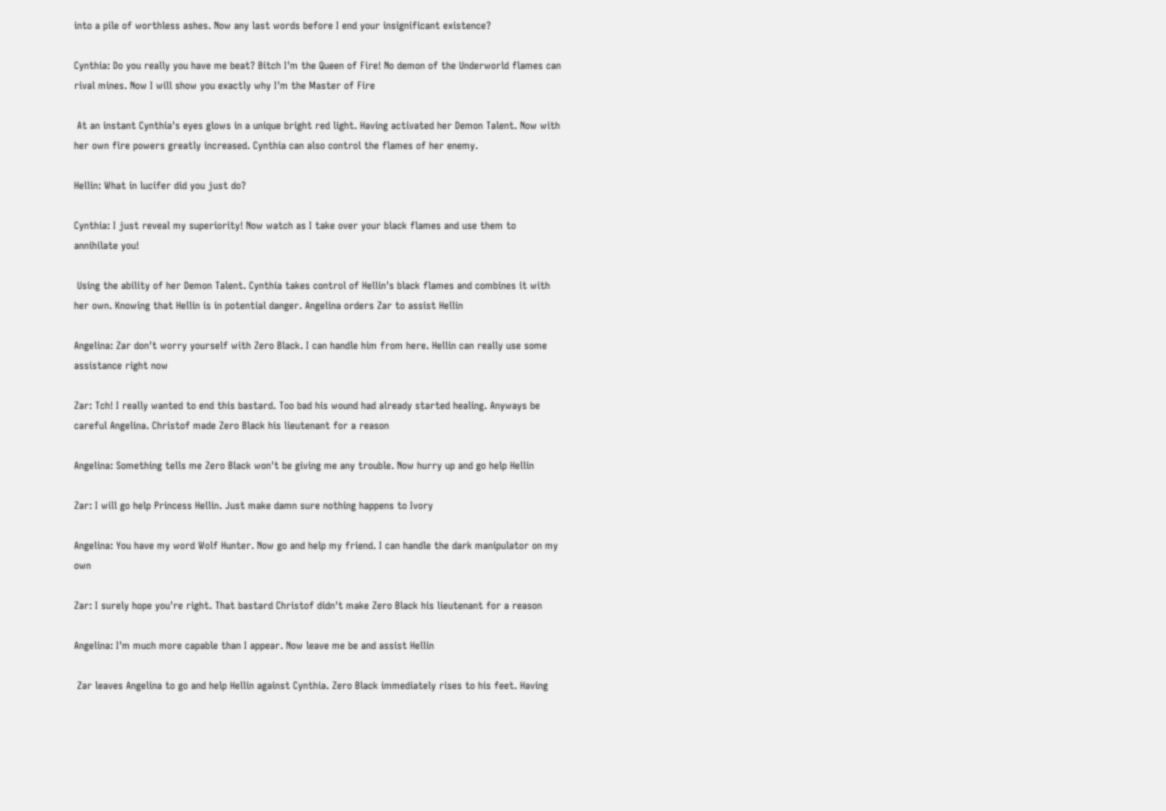into a pile of worthless ashes. Now any last words before I end your insignificant existence?

Cynthia: Do you really you have me beat? Bitch I'm the Queen of Fire! No demon of the Underworld flames can rival mines. Now I will show you exactly why I'm the Master of Fire

 At an instant Cynthia's eyes glows in a unique bright red light. Having activated her Demon Talent. Now with her own fire powers greatly increased. Cynthia can also control the flames of her enemy.

Hellin: What in lucifer did you just do?

Cynthia: I just reveal my superiority! Now watch as I take over your black flames and use them to annihilate you!

 Using the ability of her Demon Talent. Cynthia takes control of Hellin's black flames and combines it with her own. Knowing that Hellin is in potential danger. Angelina orders Zar to assist Hellin

Angelina: Zar don't worry yourself with Zero Black. I can handle him from here. Hellin can really use some assistance right now

Zar: Tch! I really wanted to end this bastard. Too bad his wound had already started healing. Anyways be careful Angelina. Christof made Zero Black his lieutenant for a reason

Angelina: Something tells me Zero Black won't be giving me any trouble. Now hurry up and go help Hellin

Zar: I will go help Princess Hellin. Just make damn sure nothing happens to Ivory

Angelina: You have my word Wolf Hunter. Now go and help my friend. I can handle the dark manipulator on my own

Zar: I surely hope you're right. That bastard Christof didn't make Zero Black his lieutenant for a reason

Angelina: I'm much more capable than I appear. Now leave me be and assist Hellin

 Zar leaves Angelina to go and help Hellin against Cynthia. Zero Black immediately rises to his feet. Having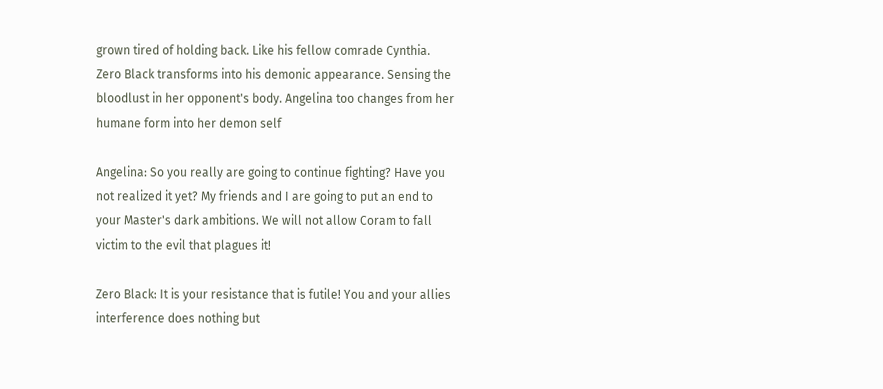grown tired of holding back. Like his fellow comrade Cynthia. Zero Black transforms into his demonic appearance. Sensing the bloodlust in her opponent's body. Angelina too changes from her humane form into her demon self

Angelina: So you really are going to continue fighting? Have you not realized it yet? My friends and I are going to put an end to your Master's dark ambitions. We will not allow Coram to fall victim to the evil that plagues it!

Zero Black: It is your resistance that is futile! You and your allies interference does nothing but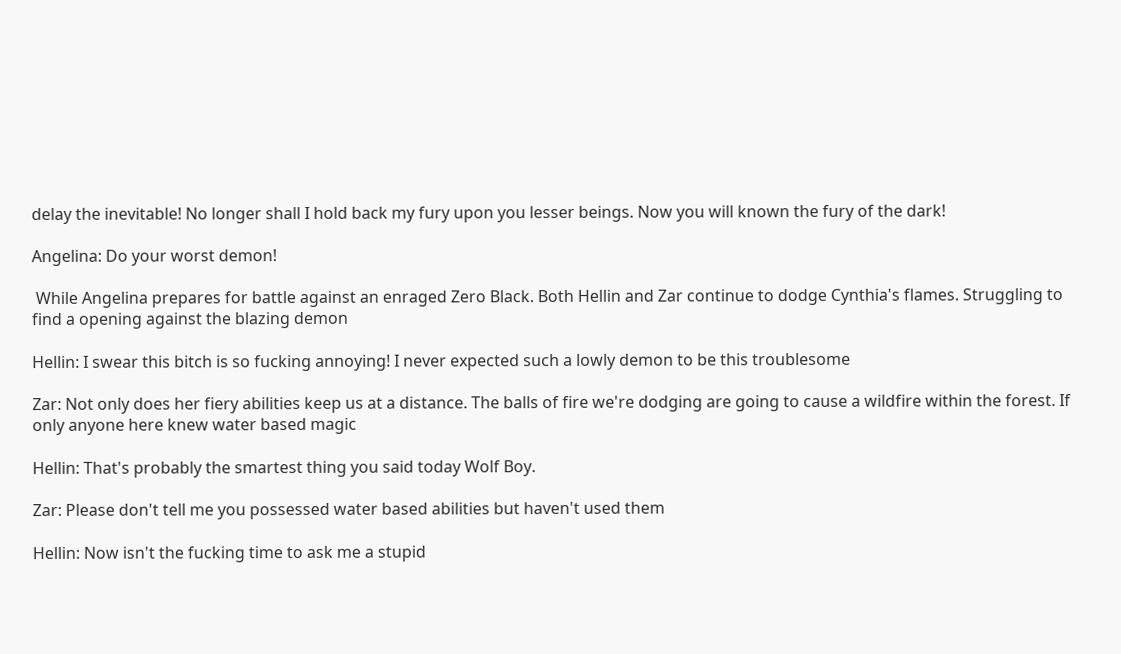delay the inevitable! No longer shall I hold back my fury upon you lesser beings. Now you will known the fury of the dark!

Angelina: Do your worst demon!

 While Angelina prepares for battle against an enraged Zero Black. Both Hellin and Zar continue to dodge Cynthia's flames. Struggling to find a opening against the blazing demon

Hellin: I swear this bitch is so fucking annoying! I never expected such a lowly demon to be this troublesome

Zar: Not only does her fiery abilities keep us at a distance. The balls of fire we're dodging are going to cause a wildfire within the forest. If only anyone here knew water based magic

Hellin: That's probably the smartest thing you said today Wolf Boy.

Zar: Please don't tell me you possessed water based abilities but haven't used them

Hellin: Now isn't the fucking time to ask me a stupid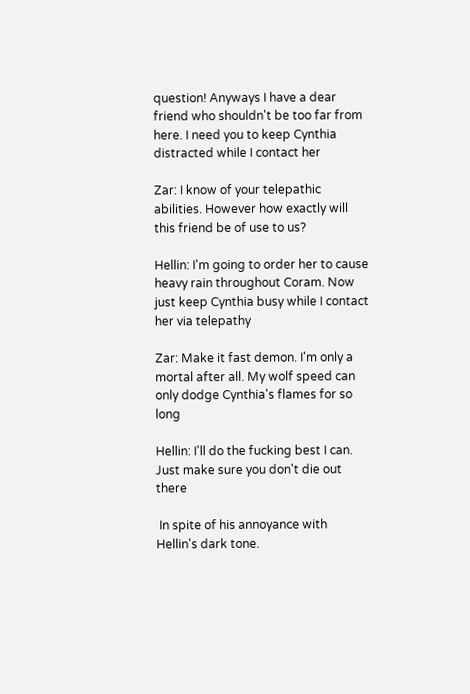question! Anyways I have a dear friend who shouldn't be too far from here. I need you to keep Cynthia distracted while I contact her

Zar: I know of your telepathic abilities. However how exactly will this friend be of use to us?

Hellin: I'm going to order her to cause heavy rain throughout Coram. Now just keep Cynthia busy while I contact her via telepathy

Zar: Make it fast demon. I'm only a mortal after all. My wolf speed can only dodge Cynthia's flames for so long

Hellin: I'll do the fucking best I can. Just make sure you don't die out there

 In spite of his annoyance with Hellin's dark tone.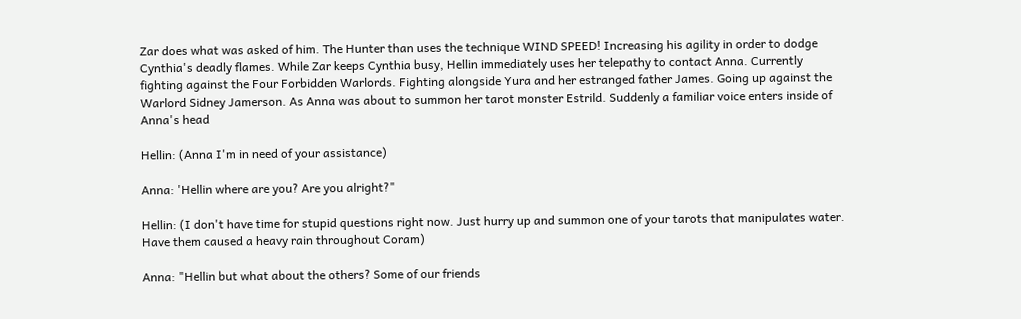Zar does what was asked of him. The Hunter than uses the technique WIND SPEED! Increasing his agility in order to dodge Cynthia's deadly flames. While Zar keeps Cynthia busy, Hellin immediately uses her telepathy to contact Anna. Currently fighting against the Four Forbidden Warlords. Fighting alongside Yura and her estranged father James. Going up against the Warlord Sidney Jamerson. As Anna was about to summon her tarot monster Estrild. Suddenly a familiar voice enters inside of Anna's head

Hellin: (Anna I'm in need of your assistance)

Anna: 'Hellin where are you? Are you alright?"

Hellin: (I don't have time for stupid questions right now. Just hurry up and summon one of your tarots that manipulates water. Have them caused a heavy rain throughout Coram)

Anna: "Hellin but what about the others? Some of our friends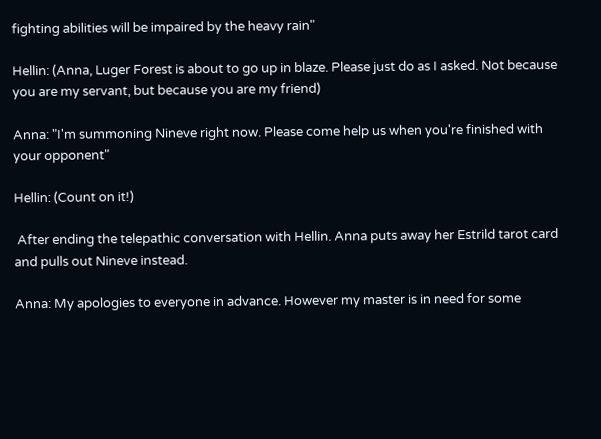fighting abilities will be impaired by the heavy rain"

Hellin: (Anna, Luger Forest is about to go up in blaze. Please just do as I asked. Not because you are my servant, but because you are my friend)

Anna: "I'm summoning Nineve right now. Please come help us when you're finished with your opponent"

Hellin: (Count on it!)

 After ending the telepathic conversation with Hellin. Anna puts away her Estrild tarot card and pulls out Nineve instead.

Anna: My apologies to everyone in advance. However my master is in need for some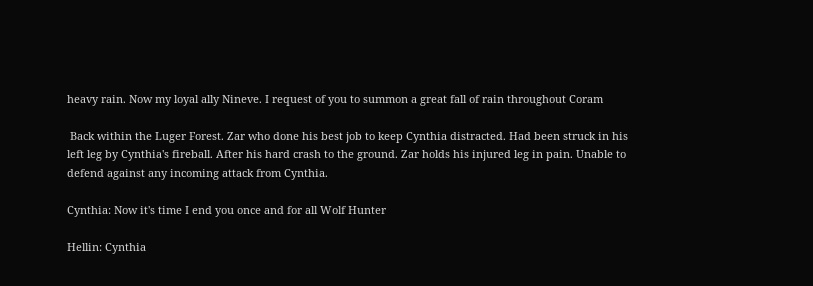heavy rain. Now my loyal ally Nineve. I request of you to summon a great fall of rain throughout Coram

 Back within the Luger Forest. Zar who done his best job to keep Cynthia distracted. Had been struck in his left leg by Cynthia's fireball. After his hard crash to the ground. Zar holds his injured leg in pain. Unable to defend against any incoming attack from Cynthia.

Cynthia: Now it's time I end you once and for all Wolf Hunter

Hellin: Cynthia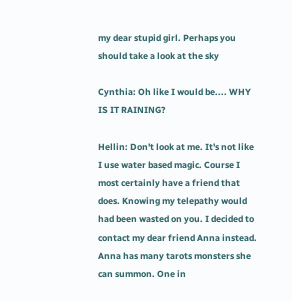my dear stupid girl. Perhaps you should take a look at the sky

Cynthia: Oh like I would be.... WHY IS IT RAINING?

Hellin: Don't look at me. It's not like I use water based magic. Course I most certainly have a friend that does. Knowing my telepathy would had been wasted on you. I decided to contact my dear friend Anna instead. Anna has many tarots monsters she can summon. One in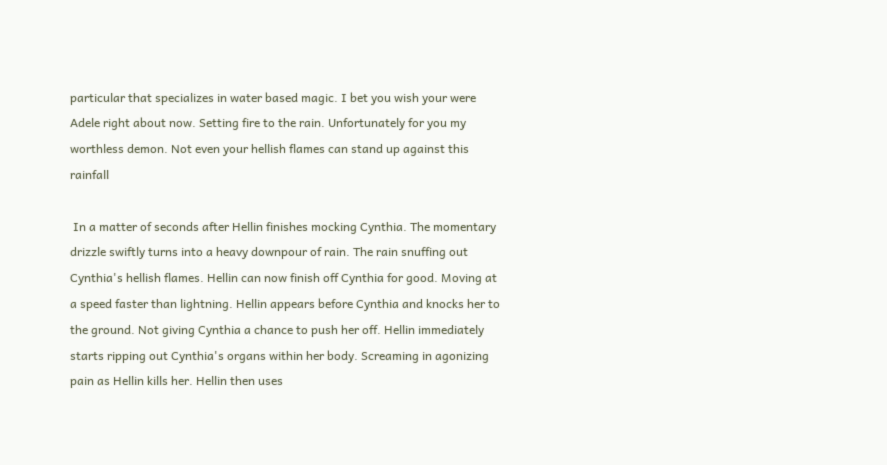particular that specializes in water based magic. I bet you wish your were Adele right about now. Setting fire to the rain. Unfortunately for you my worthless demon. Not even your hellish flames can stand up against this rainfall

 In a matter of seconds after Hellin finishes mocking Cynthia. The momentary drizzle swiftly turns into a heavy downpour of rain. The rain snuffing out Cynthia's hellish flames. Hellin can now finish off Cynthia for good. Moving at a speed faster than lightning. Hellin appears before Cynthia and knocks her to the ground. Not giving Cynthia a chance to push her off. Hellin immediately starts ripping out Cynthia's organs within her body. Screaming in agonizing pain as Hellin kills her. Hellin then uses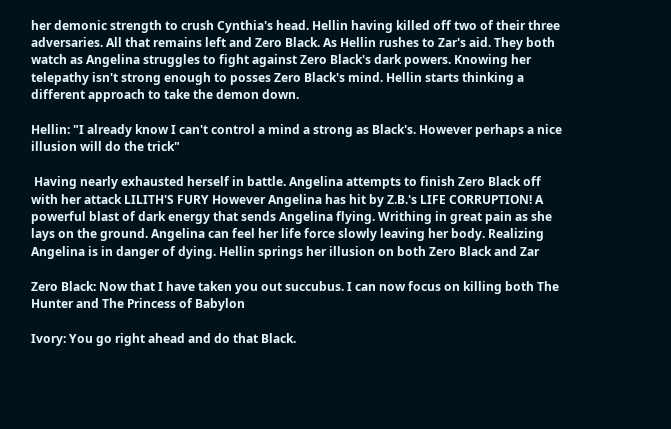her demonic strength to crush Cynthia's head. Hellin having killed off two of their three adversaries. All that remains left and Zero Black. As Hellin rushes to Zar's aid. They both watch as Angelina struggles to fight against Zero Black's dark powers. Knowing her telepathy isn't strong enough to posses Zero Black's mind. Hellin starts thinking a different approach to take the demon down.

Hellin: "I already know I can't control a mind a strong as Black's. However perhaps a nice illusion will do the trick"

 Having nearly exhausted herself in battle. Angelina attempts to finish Zero Black off with her attack LILITH'S FURY However Angelina has hit by Z.B.'s LIFE CORRUPTION! A powerful blast of dark energy that sends Angelina flying. Writhing in great pain as she lays on the ground. Angelina can feel her life force slowly leaving her body. Realizing Angelina is in danger of dying. Hellin springs her illusion on both Zero Black and Zar

Zero Black: Now that I have taken you out succubus. I can now focus on killing both The Hunter and The Princess of Babylon

Ivory: You go right ahead and do that Black.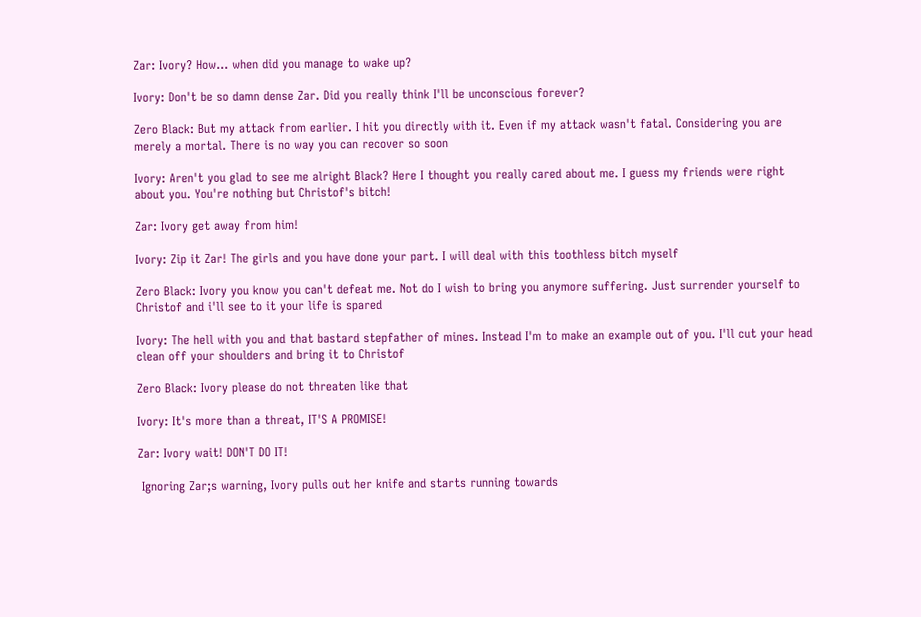Zar: Ivory? How... when did you manage to wake up?

Ivory: Don't be so damn dense Zar. Did you really think I'll be unconscious forever?

Zero Black: But my attack from earlier. I hit you directly with it. Even if my attack wasn't fatal. Considering you are merely a mortal. There is no way you can recover so soon

Ivory: Aren't you glad to see me alright Black? Here I thought you really cared about me. I guess my friends were right about you. You're nothing but Christof's bitch!

Zar: Ivory get away from him!

Ivory: Zip it Zar! The girls and you have done your part. I will deal with this toothless bitch myself

Zero Black: Ivory you know you can't defeat me. Not do I wish to bring you anymore suffering. Just surrender yourself to Christof and i'll see to it your life is spared

Ivory: The hell with you and that bastard stepfather of mines. Instead I'm to make an example out of you. I'll cut your head clean off your shoulders and bring it to Christof

Zero Black: Ivory please do not threaten like that

Ivory: It's more than a threat, IT'S A PROMISE!

Zar: Ivory wait! DON'T DO IT!

 Ignoring Zar;s warning, Ivory pulls out her knife and starts running towards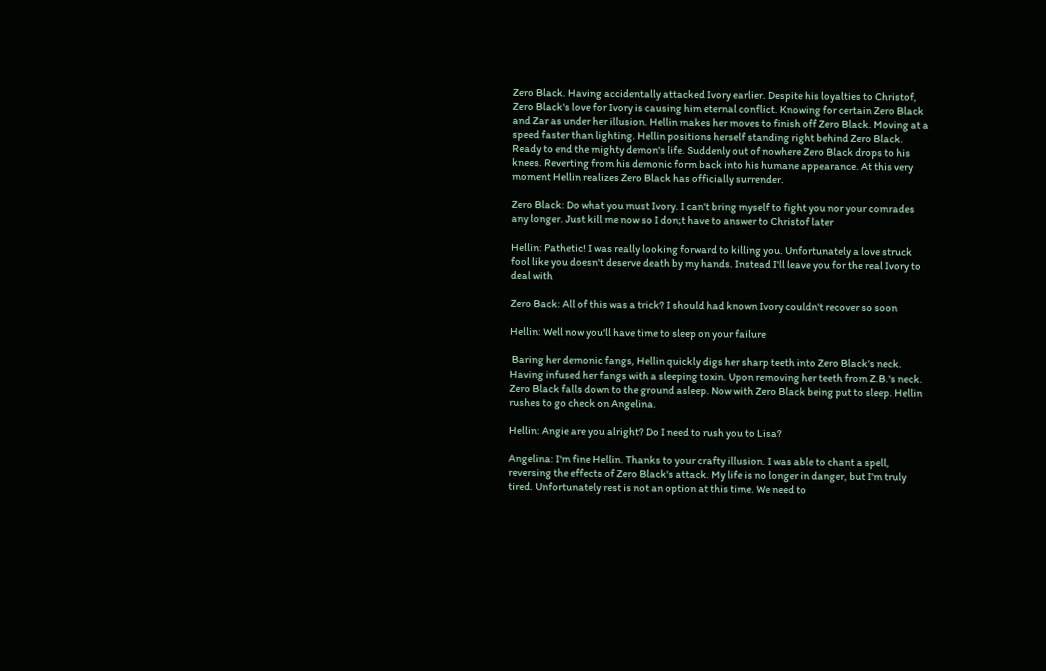Zero Black. Having accidentally attacked Ivory earlier. Despite his loyalties to Christof, Zero Black's love for Ivory is causing him eternal conflict. Knowing for certain Zero Black and Zar as under her illusion. Hellin makes her moves to finish off Zero Black. Moving at a speed faster than lighting. Hellin positions herself standing right behind Zero Black. Ready to end the mighty demon's life. Suddenly out of nowhere Zero Black drops to his knees. Reverting from his demonic form back into his humane appearance. At this very moment Hellin realizes Zero Black has officially surrender.

Zero Black: Do what you must Ivory. I can't bring myself to fight you nor your comrades any longer. Just kill me now so I don;t have to answer to Christof later

Hellin: Pathetic! I was really looking forward to killing you. Unfortunately a love struck fool like you doesn't deserve death by my hands. Instead I'll leave you for the real Ivory to deal with

Zero Back: All of this was a trick? I should had known Ivory couldn't recover so soon

Hellin: Well now you'll have time to sleep on your failure

 Baring her demonic fangs, Hellin quickly digs her sharp teeth into Zero Black's neck. Having infused her fangs with a sleeping toxin. Upon removing her teeth from Z.B.'s neck. Zero Black falls down to the ground asleep. Now with Zero Black being put to sleep. Hellin rushes to go check on Angelina.

Hellin: Angie are you alright? Do I need to rush you to Lisa?

Angelina: I'm fine Hellin. Thanks to your crafty illusion. I was able to chant a spell, reversing the effects of Zero Black's attack. My life is no longer in danger, but I'm truly tired. Unfortunately rest is not an option at this time. We need to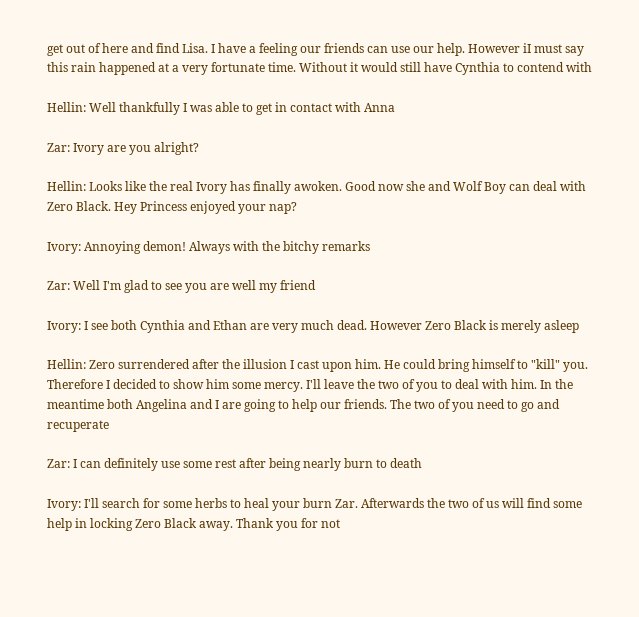get out of here and find Lisa. I have a feeling our friends can use our help. However iI must say this rain happened at a very fortunate time. Without it would still have Cynthia to contend with

Hellin: Well thankfully I was able to get in contact with Anna

Zar: Ivory are you alright?

Hellin: Looks like the real Ivory has finally awoken. Good now she and Wolf Boy can deal with Zero Black. Hey Princess enjoyed your nap?

Ivory: Annoying demon! Always with the bitchy remarks

Zar: Well I'm glad to see you are well my friend

Ivory: I see both Cynthia and Ethan are very much dead. However Zero Black is merely asleep

Hellin: Zero surrendered after the illusion I cast upon him. He could bring himself to "kill" you. Therefore I decided to show him some mercy. I'll leave the two of you to deal with him. In the meantime both Angelina and I are going to help our friends. The two of you need to go and recuperate

Zar: I can definitely use some rest after being nearly burn to death

Ivory: I'll search for some herbs to heal your burn Zar. Afterwards the two of us will find some help in locking Zero Black away. Thank you for not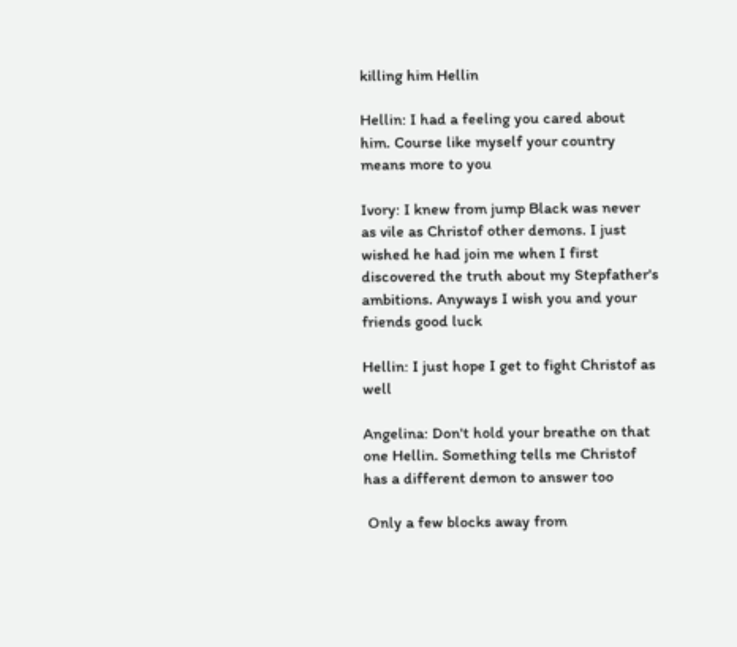killing him Hellin

Hellin: I had a feeling you cared about him. Course like myself your country means more to you

Ivory: I knew from jump Black was never as vile as Christof other demons. I just wished he had join me when I first discovered the truth about my Stepfather's ambitions. Anyways I wish you and your friends good luck

Hellin: I just hope I get to fight Christof as well

Angelina: Don't hold your breathe on that one Hellin. Something tells me Christof has a different demon to answer too

 Only a few blocks away from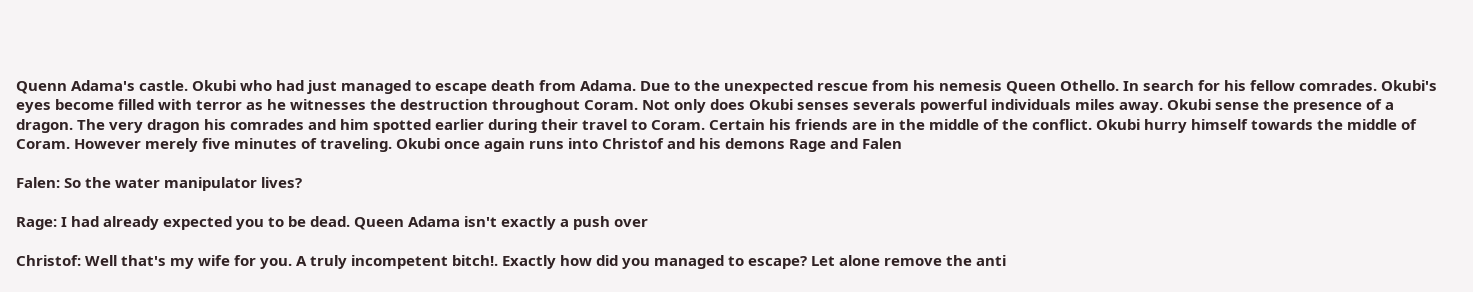Quenn Adama's castle. Okubi who had just managed to escape death from Adama. Due to the unexpected rescue from his nemesis Queen Othello. In search for his fellow comrades. Okubi's eyes become filled with terror as he witnesses the destruction throughout Coram. Not only does Okubi senses severals powerful individuals miles away. Okubi sense the presence of a dragon. The very dragon his comrades and him spotted earlier during their travel to Coram. Certain his friends are in the middle of the conflict. Okubi hurry himself towards the middle of Coram. However merely five minutes of traveling. Okubi once again runs into Christof and his demons Rage and Falen

Falen: So the water manipulator lives?

Rage: I had already expected you to be dead. Queen Adama isn't exactly a push over

Christof: Well that's my wife for you. A truly incompetent bitch!. Exactly how did you managed to escape? Let alone remove the anti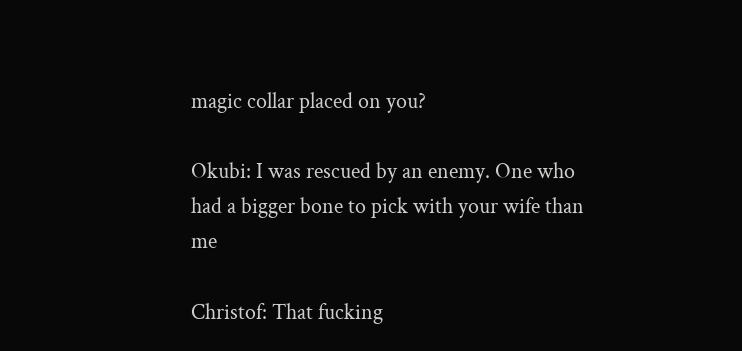magic collar placed on you?

Okubi: I was rescued by an enemy. One who had a bigger bone to pick with your wife than me

Christof: That fucking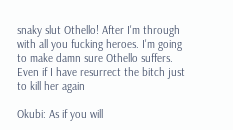snaky slut Othello! After I'm through with all you fucking heroes. I'm going to make damn sure Othello suffers. Even if I have resurrect the bitch just to kill her again

Okubi: As if you will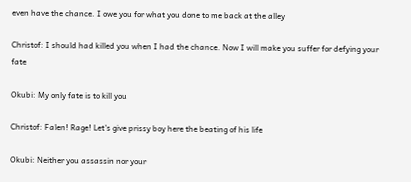even have the chance. I owe you for what you done to me back at the alley

Christof: I should had killed you when I had the chance. Now I will make you suffer for defying your fate

Okubi: My only fate is to kill you

Christof: Falen! Rage! Let's give prissy boy here the beating of his life

Okubi: Neither you assassin nor your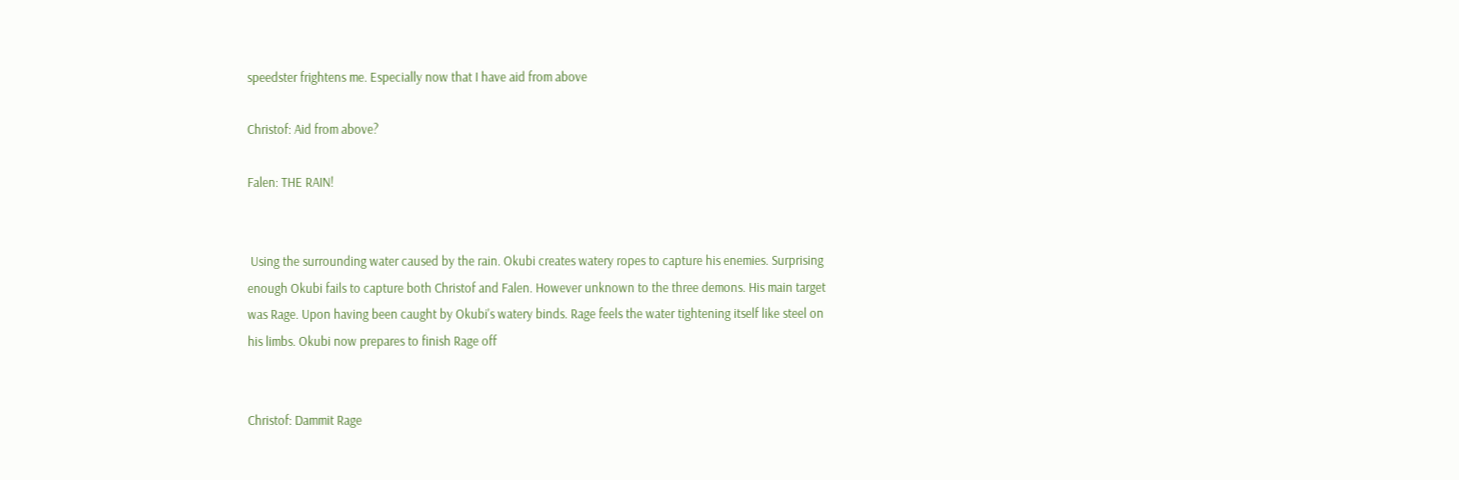speedster frightens me. Especially now that I have aid from above

Christof: Aid from above?

Falen: THE RAIN!


 Using the surrounding water caused by the rain. Okubi creates watery ropes to capture his enemies. Surprising enough Okubi fails to capture both Christof and Falen. However unknown to the three demons. His main target was Rage. Upon having been caught by Okubi's watery binds. Rage feels the water tightening itself like steel on his limbs. Okubi now prepares to finish Rage off


Christof: Dammit Rage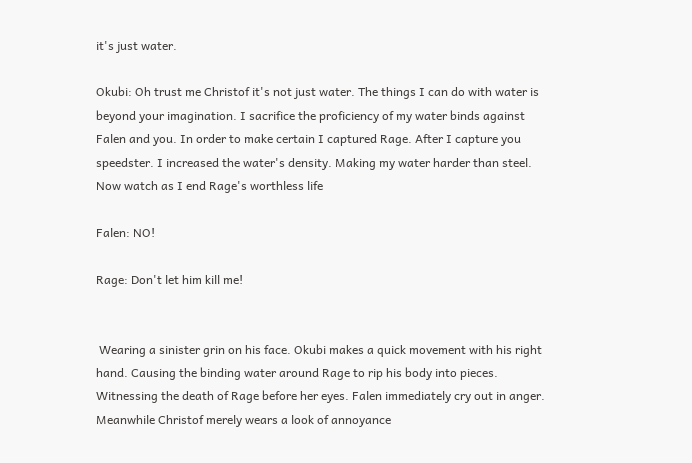it's just water.

Okubi: Oh trust me Christof it's not just water. The things I can do with water is beyond your imagination. I sacrifice the proficiency of my water binds against Falen and you. In order to make certain I captured Rage. After I capture you speedster. I increased the water's density. Making my water harder than steel. Now watch as I end Rage's worthless life

Falen: NO!

Rage: Don't let him kill me!


 Wearing a sinister grin on his face. Okubi makes a quick movement with his right hand. Causing the binding water around Rage to rip his body into pieces. Witnessing the death of Rage before her eyes. Falen immediately cry out in anger. Meanwhile Christof merely wears a look of annoyance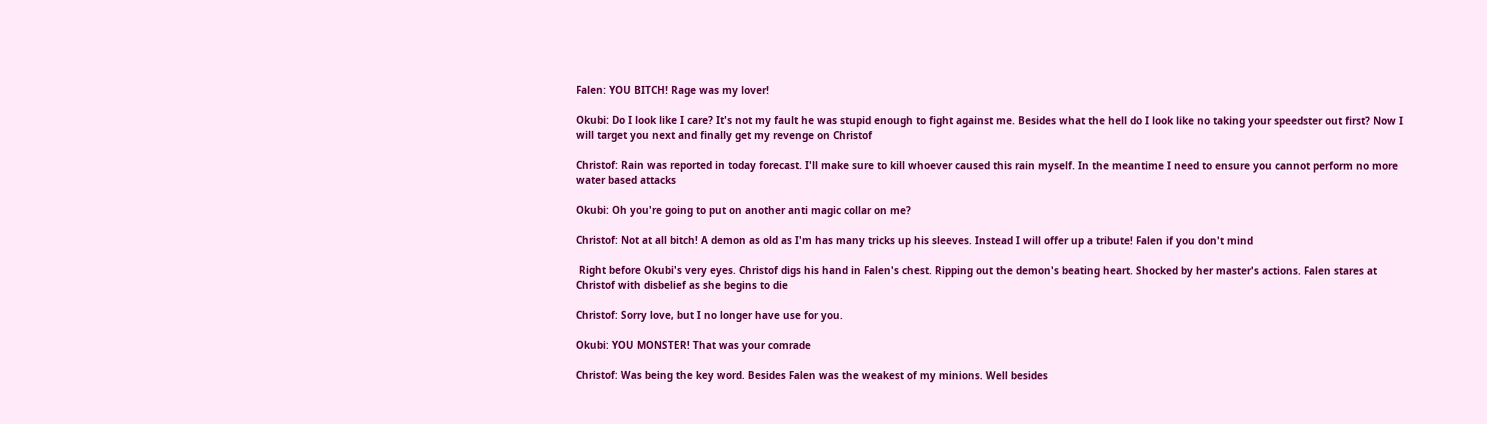Falen: YOU BITCH! Rage was my lover!

Okubi: Do I look like I care? It's not my fault he was stupid enough to fight against me. Besides what the hell do I look like no taking your speedster out first? Now I will target you next and finally get my revenge on Christof

Christof: Rain was reported in today forecast. I'll make sure to kill whoever caused this rain myself. In the meantime I need to ensure you cannot perform no more water based attacks

Okubi: Oh you're going to put on another anti magic collar on me?

Christof: Not at all bitch! A demon as old as I'm has many tricks up his sleeves. Instead I will offer up a tribute! Falen if you don't mind

 Right before Okubi's very eyes. Christof digs his hand in Falen's chest. Ripping out the demon's beating heart. Shocked by her master's actions. Falen stares at Christof with disbelief as she begins to die

Christof: Sorry love, but I no longer have use for you.

Okubi: YOU MONSTER! That was your comrade

Christof: Was being the key word. Besides Falen was the weakest of my minions. Well besides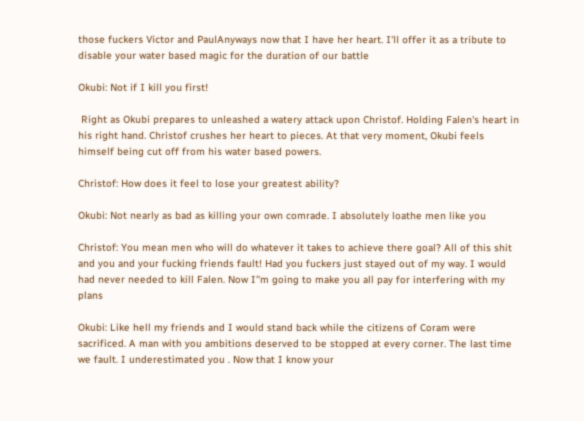those fuckers Victor and PaulAnyways now that I have her heart. I'll offer it as a tribute to disable your water based magic for the duration of our battle

Okubi: Not if I kill you first!

 Right as Okubi prepares to unleashed a watery attack upon Christof. Holding Falen's heart in his right hand. Christof crushes her heart to pieces. At that very moment, Okubi feels himself being cut off from his water based powers.

Christof: How does it feel to lose your greatest ability?

Okubi: Not nearly as bad as killing your own comrade. I absolutely loathe men like you

Christof: You mean men who will do whatever it takes to achieve there goal? All of this shit and you and your fucking friends fault! Had you fuckers just stayed out of my way. I would had never needed to kill Falen. Now I''m going to make you all pay for interfering with my plans

Okubi: Like hell my friends and I would stand back while the citizens of Coram were sacrificed. A man with you ambitions deserved to be stopped at every corner. The last time we fault. I underestimated you . Now that I know your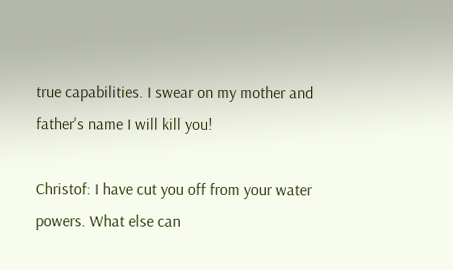true capabilities. I swear on my mother and father's name I will kill you!

Christof: I have cut you off from your water powers. What else can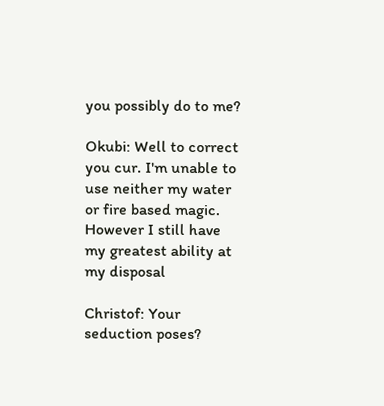you possibly do to me?

Okubi: Well to correct you cur. I'm unable to use neither my water or fire based magic. However I still have my greatest ability at my disposal

Christof: Your seduction poses?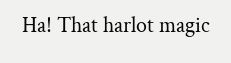Ha! That harlot magic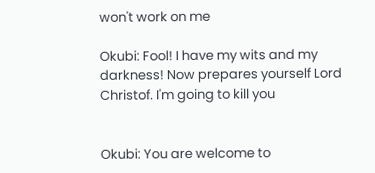won't work on me

Okubi: Fool! I have my wits and my darkness! Now prepares yourself Lord Christof. I'm going to kill you


Okubi: You are welcome to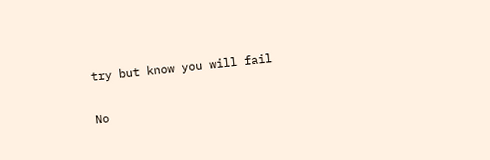try but know you will fail


No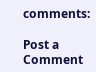comments:

Post a Comment